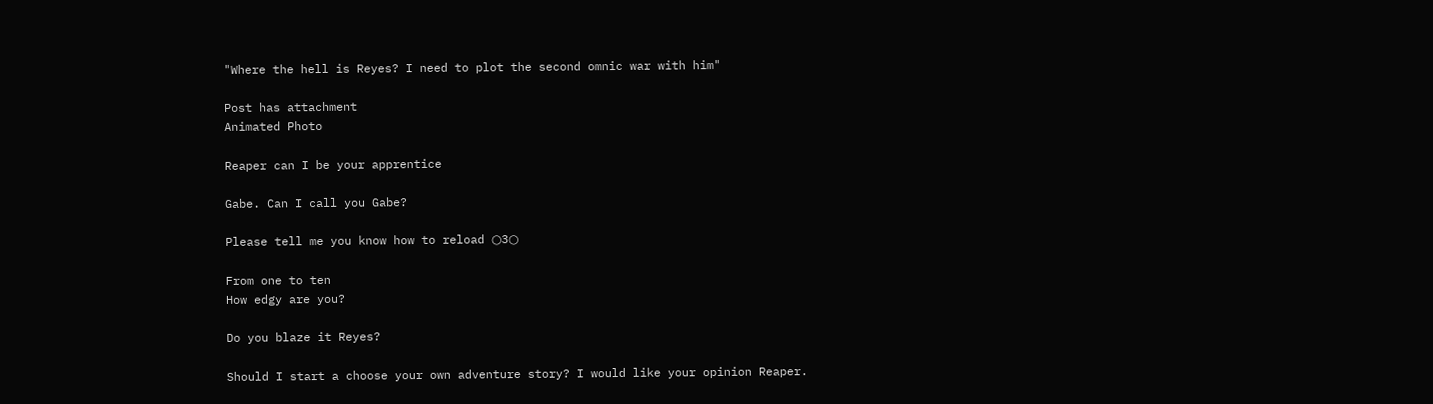"Where the hell is Reyes? I need to plot the second omnic war with him"

Post has attachment
Animated Photo

Reaper can I be your apprentice

Gabe. Can I call you Gabe?

Please tell me you know how to reload ○3○

From one to ten
How edgy are you?

Do you blaze it Reyes?

Should I start a choose your own adventure story? I would like your opinion Reaper.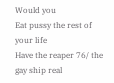Would you
Eat pussy the rest of your life
Have the reaper 76/ the gay ship real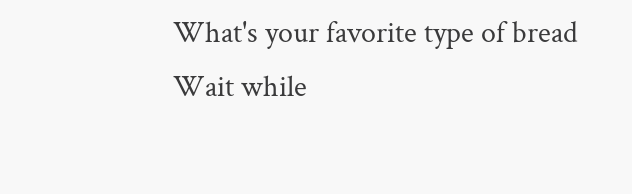What's your favorite type of bread
Wait while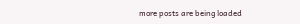more posts are being loaded